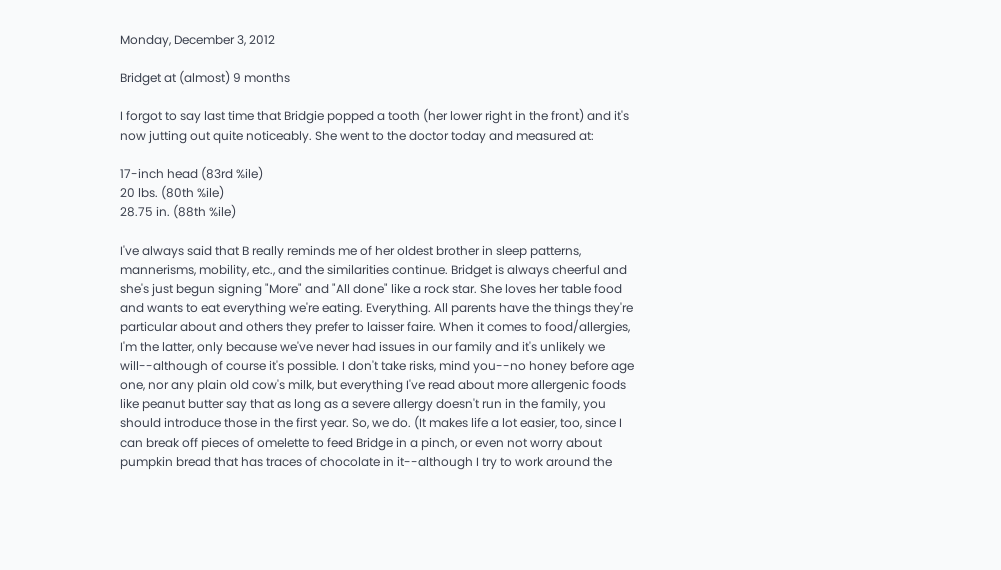Monday, December 3, 2012

Bridget at (almost) 9 months

I forgot to say last time that Bridgie popped a tooth (her lower right in the front) and it's now jutting out quite noticeably. She went to the doctor today and measured at:

17-inch head (83rd %ile)
20 lbs. (80th %ile)
28.75 in. (88th %ile)

I've always said that B really reminds me of her oldest brother in sleep patterns, mannerisms, mobility, etc., and the similarities continue. Bridget is always cheerful and she's just begun signing "More" and "All done" like a rock star. She loves her table food and wants to eat everything we're eating. Everything. All parents have the things they're particular about and others they prefer to laisser faire. When it comes to food/allergies, I'm the latter, only because we've never had issues in our family and it's unlikely we will--although of course it's possible. I don't take risks, mind you--no honey before age one, nor any plain old cow's milk, but everything I've read about more allergenic foods like peanut butter say that as long as a severe allergy doesn't run in the family, you should introduce those in the first year. So, we do. (It makes life a lot easier, too, since I can break off pieces of omelette to feed Bridge in a pinch, or even not worry about pumpkin bread that has traces of chocolate in it--although I try to work around the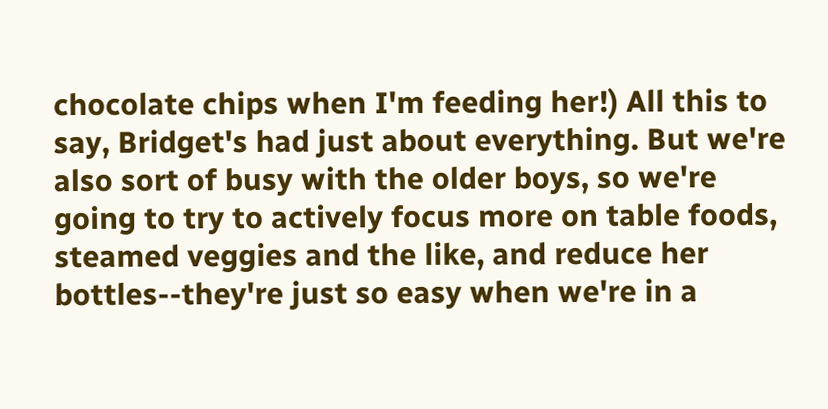chocolate chips when I'm feeding her!) All this to say, Bridget's had just about everything. But we're also sort of busy with the older boys, so we're going to try to actively focus more on table foods, steamed veggies and the like, and reduce her bottles--they're just so easy when we're in a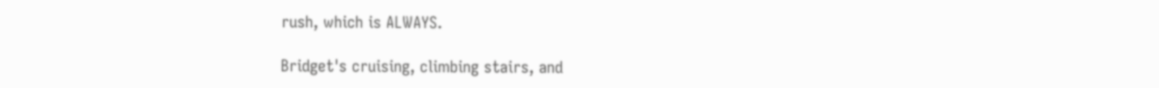rush, which is ALWAYS.

Bridget's cruising, climbing stairs, and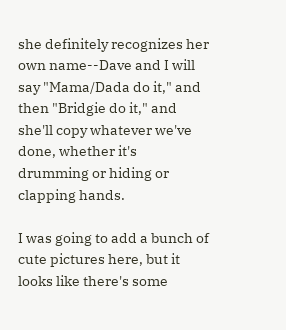she definitely recognizes her own name--Dave and I will say "Mama/Dada do it," and then "Bridgie do it," and she'll copy whatever we've done, whether it's drumming or hiding or clapping hands.

I was going to add a bunch of cute pictures here, but it looks like there's some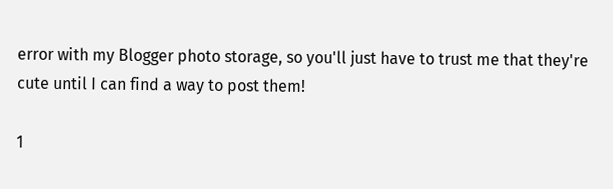error with my Blogger photo storage, so you'll just have to trust me that they're cute until I can find a way to post them!

1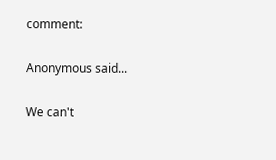comment:

Anonymous said...

We can't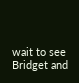wait to see Bridget and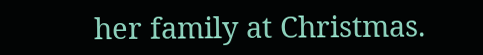her family at Christmas.